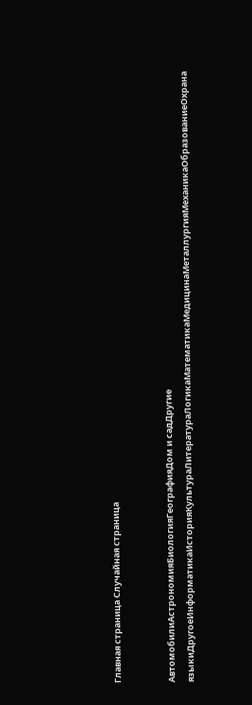Главная страница Случайная страница


АвтомобилиАстрономияБиологияГеографияДом и садДругие языкиДругоеИнформатикаИсторияКультураЛитератураЛогикаМатематикаМедицинаМеталлургияМеханикаОбразованиеОхрана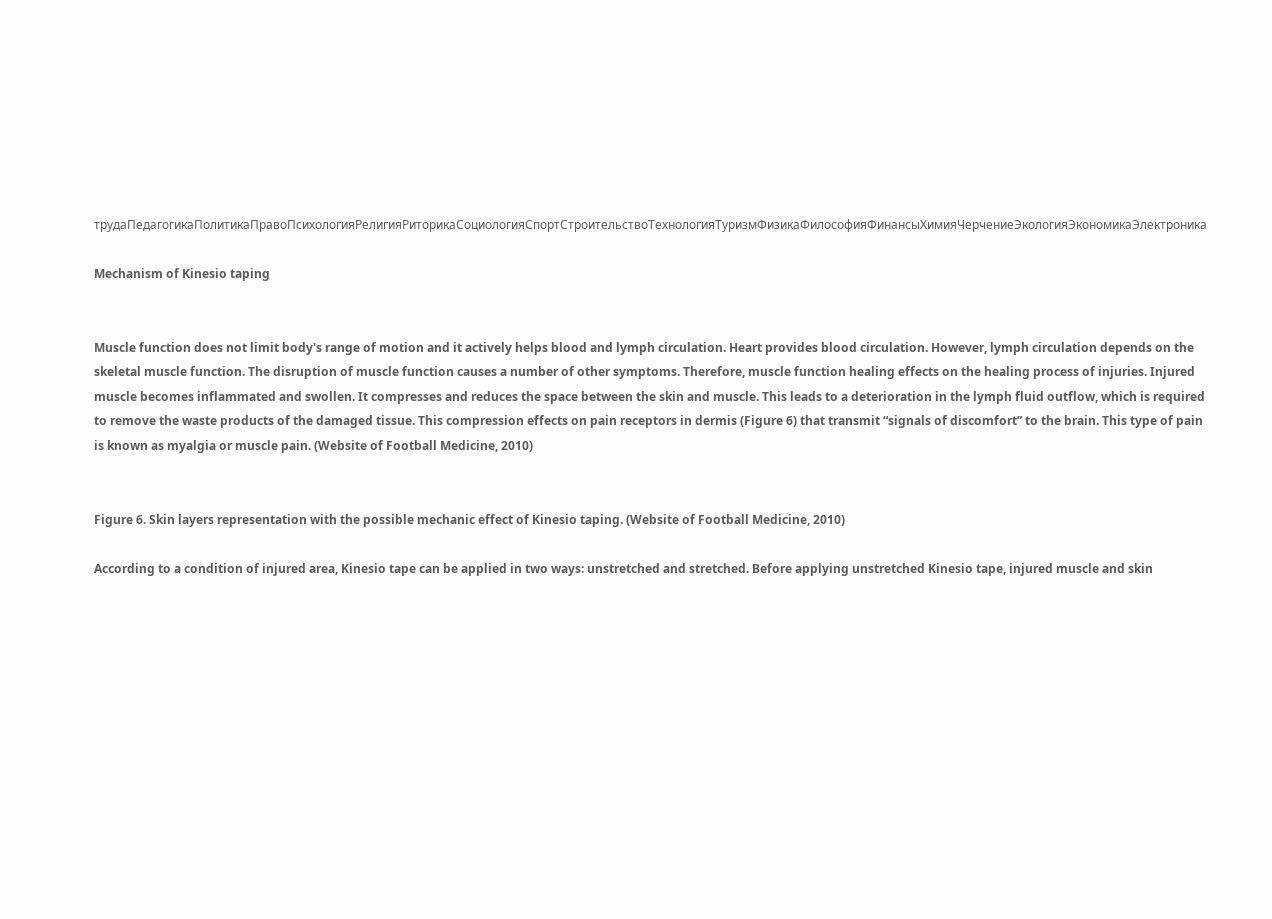трудаПедагогикаПолитикаПравоПсихологияРелигияРиторикаСоциологияСпортСтроительствоТехнологияТуризмФизикаФилософияФинансыХимияЧерчениеЭкологияЭкономикаЭлектроника

Mechanism of Kinesio taping


Muscle function does not limit body's range of motion and it actively helps blood and lymph circulation. Heart provides blood circulation. However, lymph circulation depends on the skeletal muscle function. The disruption of muscle function causes a number of other symptoms. Therefore, muscle function healing effects on the healing process of injuries. Injured muscle becomes inflammated and swollen. It compresses and reduces the space between the skin and muscle. This leads to a deterioration in the lymph fluid outflow, which is required to remove the waste products of the damaged tissue. This compression effects on pain receptors in dermis (Figure 6) that transmit “signals of discomfort” to the brain. This type of pain is known as myalgia or muscle pain. (Website of Football Medicine, 2010)


Figure 6. Skin layers representation with the possible mechanic effect of Kinesio taping. (Website of Football Medicine, 2010)

According to a condition of injured area, Kinesio tape can be applied in two ways: unstretched and stretched. Before applying unstretched Kinesio tape, injured muscle and skin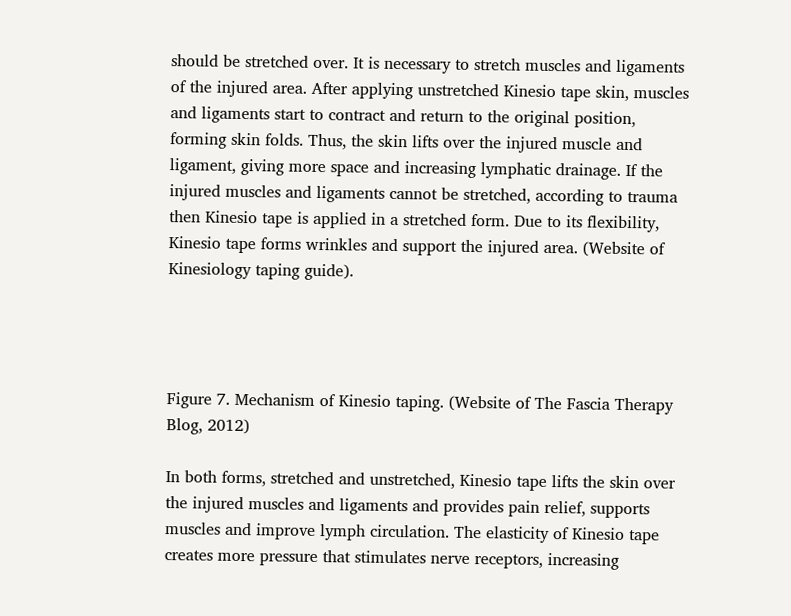should be stretched over. It is necessary to stretch muscles and ligaments of the injured area. After applying unstretched Kinesio tape skin, muscles and ligaments start to contract and return to the original position, forming skin folds. Thus, the skin lifts over the injured muscle and ligament, giving more space and increasing lymphatic drainage. If the injured muscles and ligaments cannot be stretched, according to trauma then Kinesio tape is applied in a stretched form. Due to its flexibility, Kinesio tape forms wrinkles and support the injured area. (Website of Kinesiology taping guide).




Figure 7. Mechanism of Kinesio taping. (Website of The Fascia Therapy Blog, 2012)

In both forms, stretched and unstretched, Kinesio tape lifts the skin over the injured muscles and ligaments and provides pain relief, supports muscles and improve lymph circulation. The elasticity of Kinesio tape creates more pressure that stimulates nerve receptors, increasing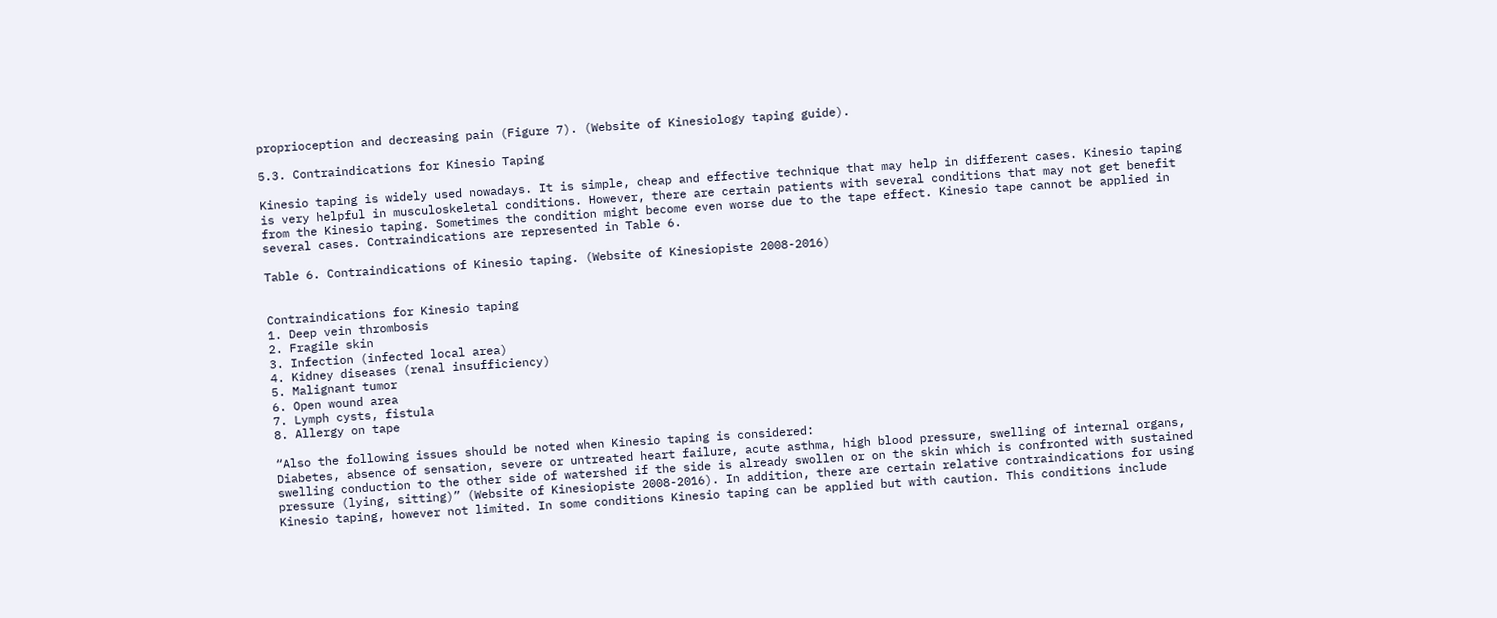proprioception and decreasing pain (Figure 7). (Website of Kinesiology taping guide).

5.3. Contraindications for Kinesio Taping

Kinesio taping is widely used nowadays. It is simple, cheap and effective technique that may help in different cases. Kinesio taping is very helpful in musculoskeletal conditions. However, there are certain patients with several conditions that may not get benefit from the Kinesio taping. Sometimes the condition might become even worse due to the tape effect. Kinesio tape cannot be applied in several cases. Contraindications are represented in Table 6.

Table 6. Contraindications of Kinesio taping. (Website of Kinesiopiste 2008-2016)


Contraindications for Kinesio taping
1. Deep vein thrombosis
2. Fragile skin
3. Infection (infected local area)
4. Kidney diseases (renal insufficiency)
5. Malignant tumor
6. Open wound area
7. Lymph cysts, fistula
8. Allergy on tape

“Also the following issues should be noted when Kinesio taping is considered:
Diabetes, absence of sensation, severe or untreated heart failure, acute asthma, high blood pressure, swelling of internal organs, swelling conduction to the other side of watershed if the side is already swollen or on the skin which is confronted with sustained pressure (lying, sitting)” (Website of Kinesiopiste 2008-2016). In addition, there are certain relative contraindications for using Kinesio taping, however not limited. In some conditions Kinesio taping can be applied but with caution. This conditions include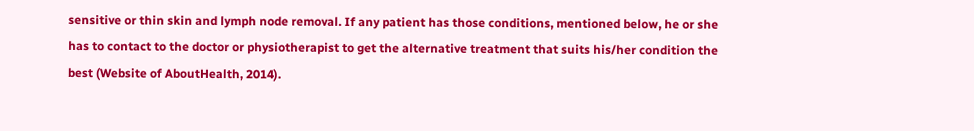sensitive or thin skin and lymph node removal. If any patient has those conditions, mentioned below, he or she has to contact to the doctor or physiotherapist to get the alternative treatment that suits his/her condition the best (Website of AboutHealth, 2014).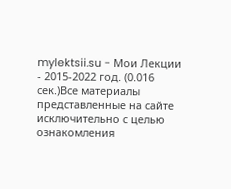mylektsii.su - Мои Лекции - 2015-2022 год. (0.016 сек.)Все материалы представленные на сайте исключительно с целью ознакомления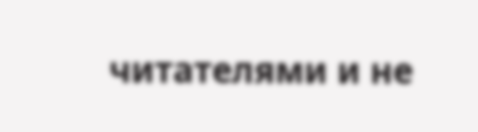читателями и не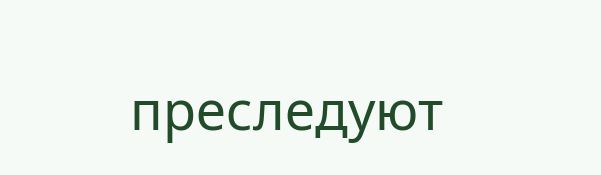преследуют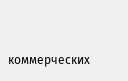коммерческих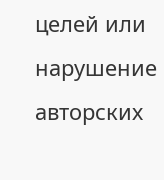целей или нарушение авторских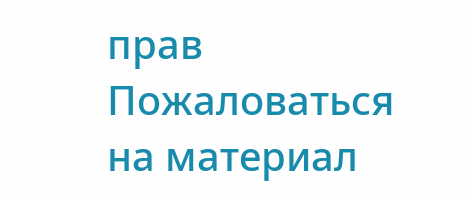прав Пожаловаться на материал